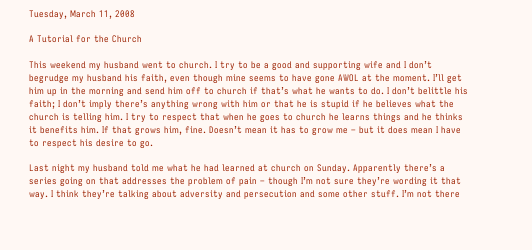Tuesday, March 11, 2008

A Tutorial for the Church

This weekend my husband went to church. I try to be a good and supporting wife and I don’t begrudge my husband his faith, even though mine seems to have gone AWOL at the moment. I’ll get him up in the morning and send him off to church if that’s what he wants to do. I don’t belittle his faith; I don’t imply there’s anything wrong with him or that he is stupid if he believes what the church is telling him. I try to respect that when he goes to church he learns things and he thinks it benefits him. If that grows him, fine. Doesn’t mean it has to grow me – but it does mean I have to respect his desire to go.

Last night my husband told me what he had learned at church on Sunday. Apparently there’s a series going on that addresses the problem of pain – though I’m not sure they’re wording it that way. I think they’re talking about adversity and persecution and some other stuff. I’m not there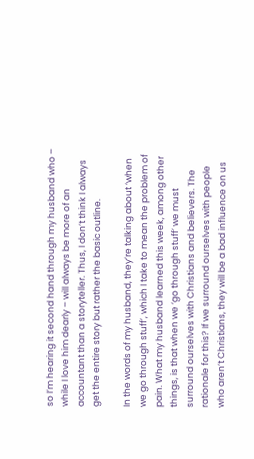so I’m hearing it second hand through my husband who – while I love him dearly – will always be more of an accountant than a storyteller. Thus, I don’t think I always get the entire story but rather the basic outline.

In the words of my husband, they’re talking about ‘when we go through stuff’, which I take to mean the problem of pain. What my husband learned this week, among other things, is that when we ‘go through stuff’ we must surround ourselves with Christians and believers. The rationale for this? If we surround ourselves with people who aren’t Christians, they will be a bad influence on us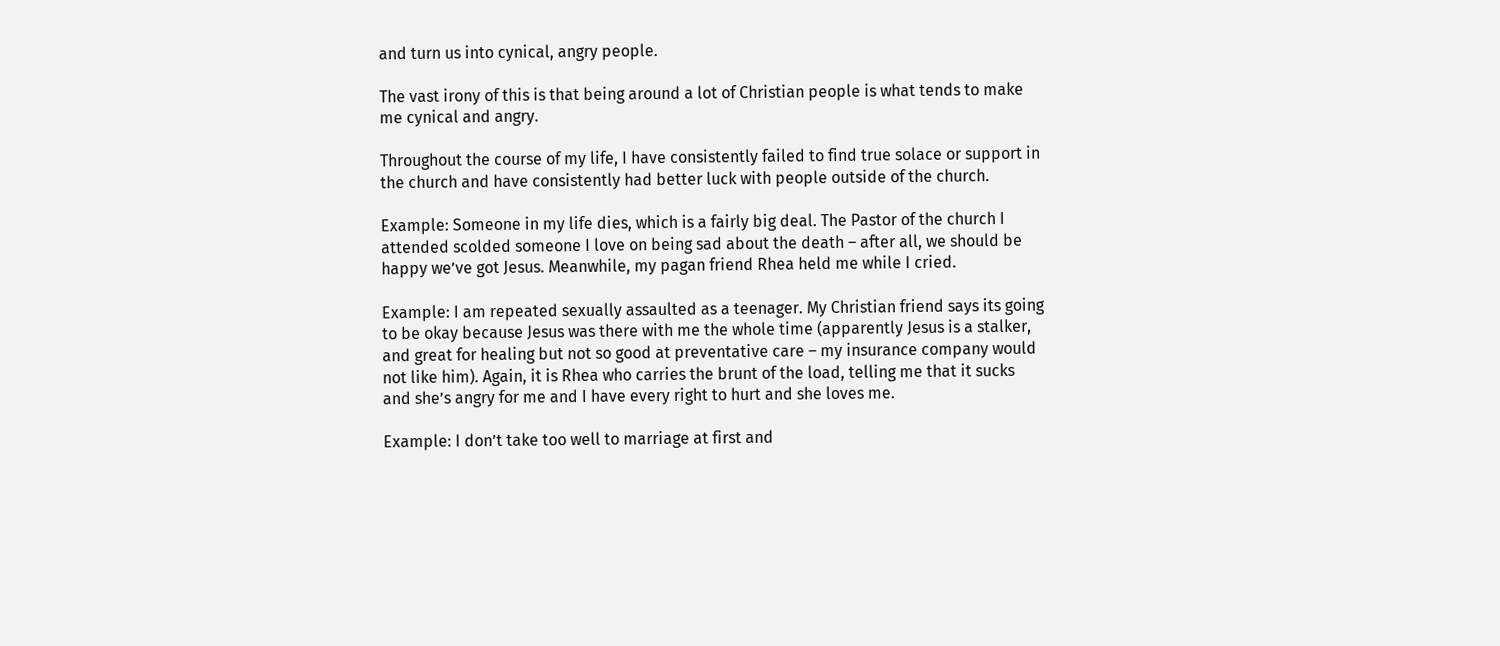and turn us into cynical, angry people.

The vast irony of this is that being around a lot of Christian people is what tends to make me cynical and angry.

Throughout the course of my life, I have consistently failed to find true solace or support in the church and have consistently had better luck with people outside of the church.

Example: Someone in my life dies, which is a fairly big deal. The Pastor of the church I attended scolded someone I love on being sad about the death – after all, we should be happy we’ve got Jesus. Meanwhile, my pagan friend Rhea held me while I cried.

Example: I am repeated sexually assaulted as a teenager. My Christian friend says its going to be okay because Jesus was there with me the whole time (apparently Jesus is a stalker, and great for healing but not so good at preventative care – my insurance company would not like him). Again, it is Rhea who carries the brunt of the load, telling me that it sucks and she’s angry for me and I have every right to hurt and she loves me.

Example: I don’t take too well to marriage at first and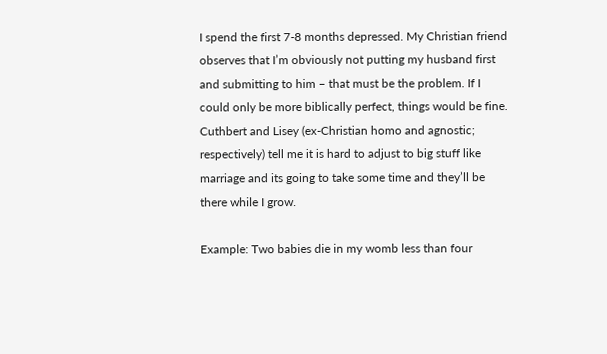I spend the first 7-8 months depressed. My Christian friend observes that I’m obviously not putting my husband first and submitting to him – that must be the problem. If I could only be more biblically perfect, things would be fine. Cuthbert and Lisey (ex-Christian homo and agnostic; respectively) tell me it is hard to adjust to big stuff like marriage and its going to take some time and they’ll be there while I grow.

Example: Two babies die in my womb less than four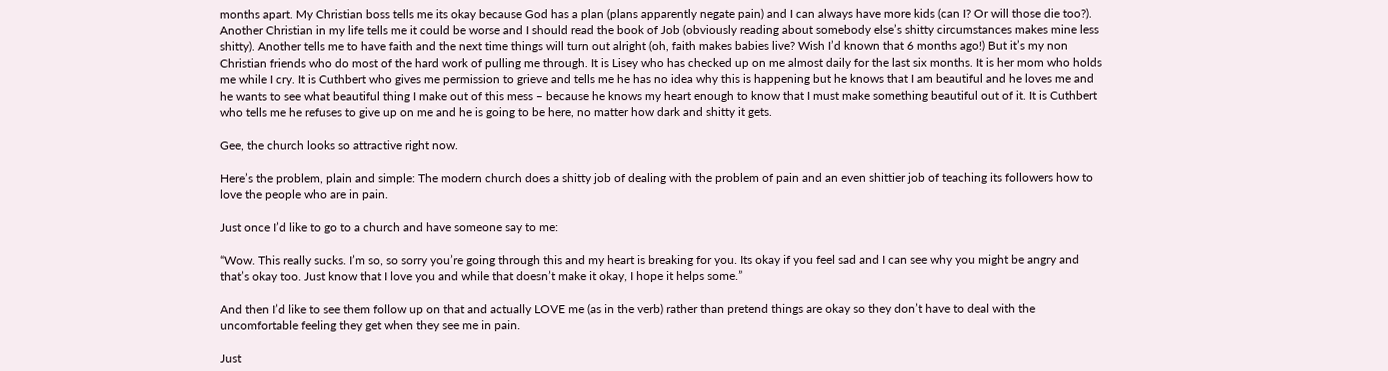months apart. My Christian boss tells me its okay because God has a plan (plans apparently negate pain) and I can always have more kids (can I? Or will those die too?). Another Christian in my life tells me it could be worse and I should read the book of Job (obviously reading about somebody else’s shitty circumstances makes mine less shitty). Another tells me to have faith and the next time things will turn out alright (oh, faith makes babies live? Wish I’d known that 6 months ago!) But it’s my non Christian friends who do most of the hard work of pulling me through. It is Lisey who has checked up on me almost daily for the last six months. It is her mom who holds me while I cry. It is Cuthbert who gives me permission to grieve and tells me he has no idea why this is happening but he knows that I am beautiful and he loves me and he wants to see what beautiful thing I make out of this mess – because he knows my heart enough to know that I must make something beautiful out of it. It is Cuthbert who tells me he refuses to give up on me and he is going to be here, no matter how dark and shitty it gets.

Gee, the church looks so attractive right now.

Here’s the problem, plain and simple: The modern church does a shitty job of dealing with the problem of pain and an even shittier job of teaching its followers how to love the people who are in pain.

Just once I’d like to go to a church and have someone say to me:

“Wow. This really sucks. I’m so, so sorry you’re going through this and my heart is breaking for you. Its okay if you feel sad and I can see why you might be angry and that’s okay too. Just know that I love you and while that doesn’t make it okay, I hope it helps some.”

And then I’d like to see them follow up on that and actually LOVE me (as in the verb) rather than pretend things are okay so they don’t have to deal with the uncomfortable feeling they get when they see me in pain.

Just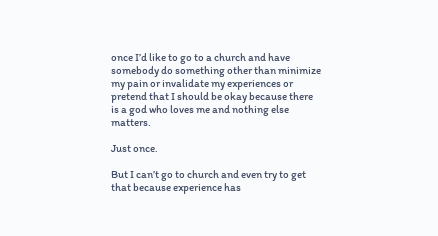once I’d like to go to a church and have somebody do something other than minimize my pain or invalidate my experiences or pretend that I should be okay because there is a god who loves me and nothing else matters.

Just once.

But I can’t go to church and even try to get that because experience has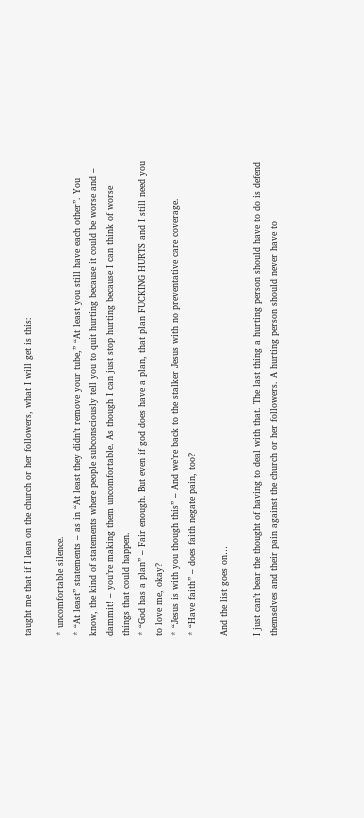taught me that if I lean on the church or her followers, what I will get is this:

* uncomfortable silence.
* “At least” statements – as in “At least they didn’t remove your tube,” “At least you still have each other”. You know, the kind of statements where people subconsciously tell you to quit hurting because it could be worse and – dammit! – you’re making them uncomfortable. As though I can just stop hurting because I can think of worse things that could happen.
* “God has a plan” – Fair enough. But even if god does have a plan, that plan FUCKING HURTS and I still need you to love me, okay?
* “Jesus is with you though this” – And we’re back to the stalker Jesus with no preventative care coverage.
* “Have faith” – does faith negate pain, too?

And the list goes on…

I just can’t bear the thought of having to deal with that. The last thing a hurting person should have to do is defend themselves and their pain against the church or her followers. A hurting person should never have to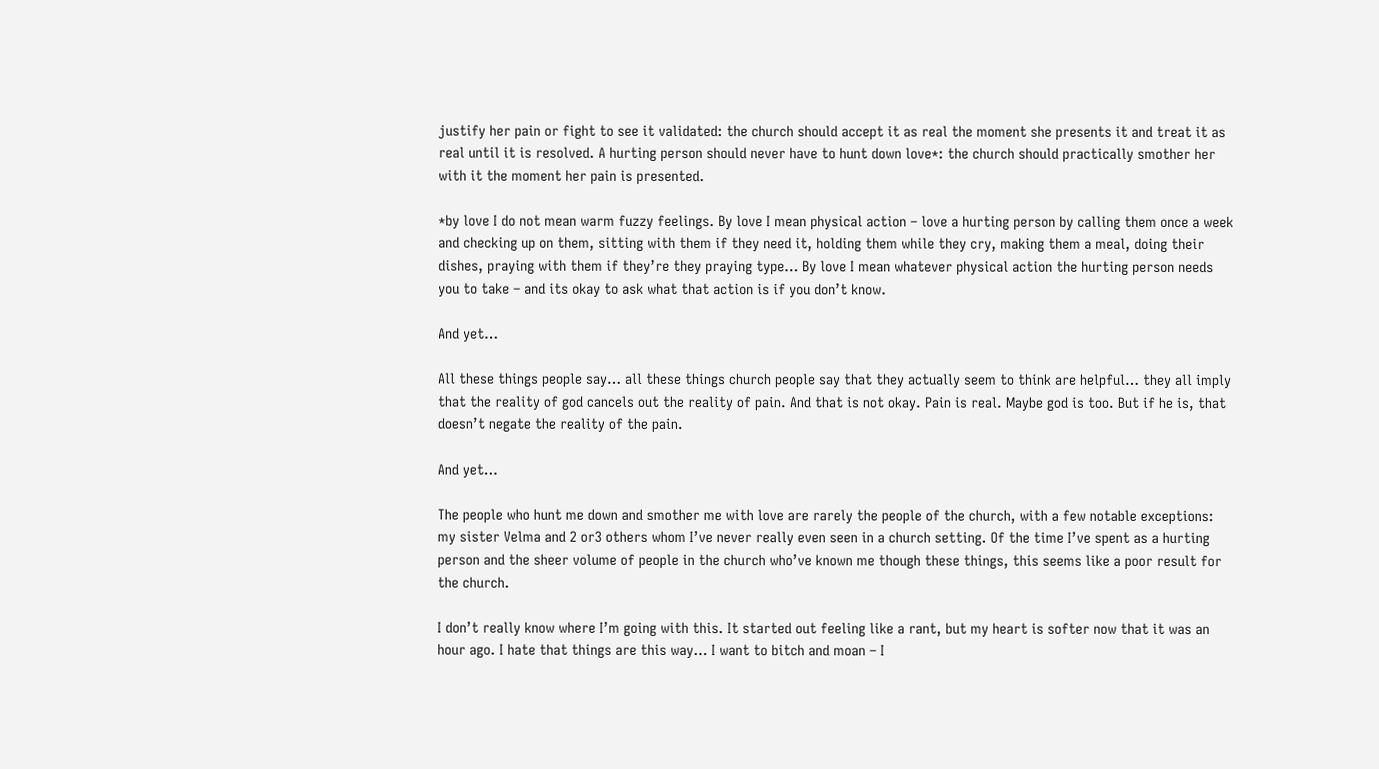justify her pain or fight to see it validated: the church should accept it as real the moment she presents it and treat it as real until it is resolved. A hurting person should never have to hunt down love*: the church should practically smother her with it the moment her pain is presented.

*by love I do not mean warm fuzzy feelings. By love I mean physical action – love a hurting person by calling them once a week and checking up on them, sitting with them if they need it, holding them while they cry, making them a meal, doing their dishes, praying with them if they’re they praying type… By love I mean whatever physical action the hurting person needs you to take – and its okay to ask what that action is if you don’t know.

And yet…

All these things people say… all these things church people say that they actually seem to think are helpful… they all imply that the reality of god cancels out the reality of pain. And that is not okay. Pain is real. Maybe god is too. But if he is, that doesn’t negate the reality of the pain.

And yet…

The people who hunt me down and smother me with love are rarely the people of the church, with a few notable exceptions: my sister Velma and 2 or3 others whom I’ve never really even seen in a church setting. Of the time I’ve spent as a hurting person and the sheer volume of people in the church who’ve known me though these things, this seems like a poor result for the church.

I don’t really know where I’m going with this. It started out feeling like a rant, but my heart is softer now that it was an hour ago. I hate that things are this way… I want to bitch and moan – I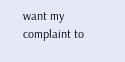want my complaint to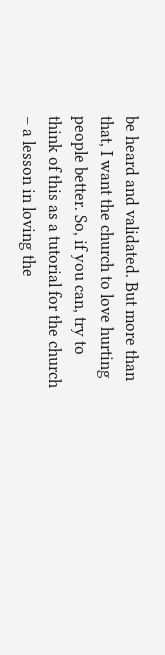be heard and validated. But more than that, I want the church to love hurting people better. So, if you can, try to think of this as a tutorial for the church – a lesson in loving the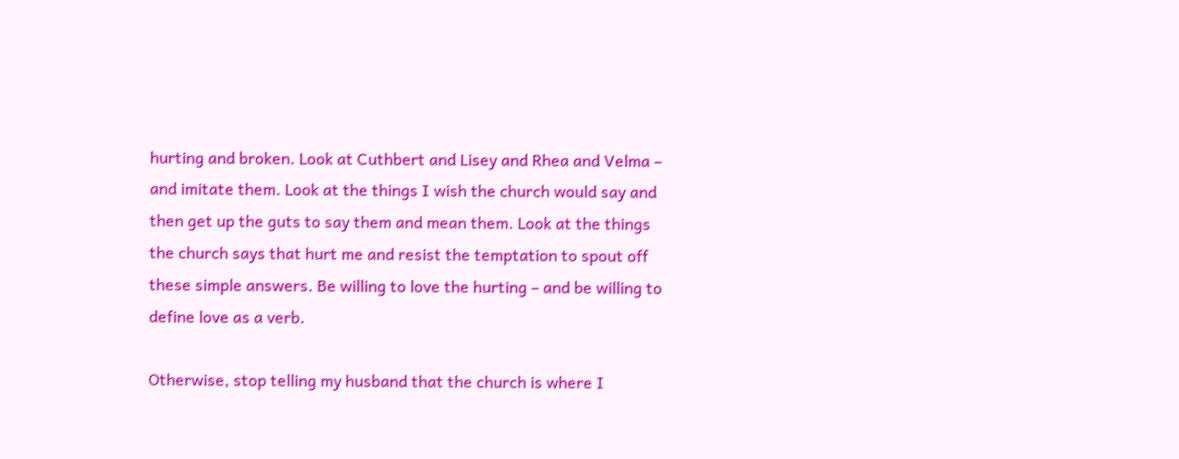hurting and broken. Look at Cuthbert and Lisey and Rhea and Velma – and imitate them. Look at the things I wish the church would say and then get up the guts to say them and mean them. Look at the things the church says that hurt me and resist the temptation to spout off these simple answers. Be willing to love the hurting – and be willing to define love as a verb.

Otherwise, stop telling my husband that the church is where I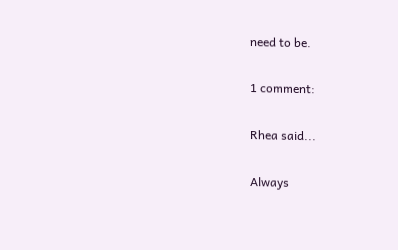need to be.

1 comment:

Rhea said...

Always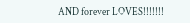AND forever LOVES!!!!!!!